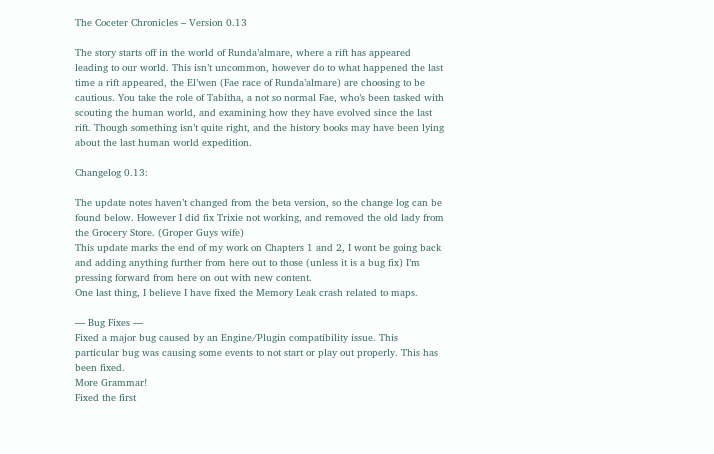The Coceter Chronicles – Version 0.13

The story starts off in the world of Runda’almare, where a rift has appeared leading to our world. This isn’t uncommon, however do to what happened the last time a rift appeared, the El’wen (Fae race of Runda’almare) are choosing to be cautious. You take the role of Tabitha, a not so normal Fae, who’s been tasked with scouting the human world, and examining how they have evolved since the last rift. Though something isn’t quite right, and the history books may have been lying about the last human world expedition.

Changelog 0.13:

The update notes haven’t changed from the beta version, so the change log can be found below. However I did fix Trixie not working, and removed the old lady from the Grocery Store. (Groper Guys wife)
This update marks the end of my work on Chapters 1 and 2, I wont be going back and adding anything further from here out to those (unless it is a bug fix) I’m pressing forward from here on out with new content.
One last thing, I believe I have fixed the Memory Leak crash related to maps.

— Bug Fixes —
Fixed a major bug caused by an Engine/Plugin compatibility issue. This particular bug was causing some events to not start or play out properly. This has been fixed.
More Grammar!
Fixed the first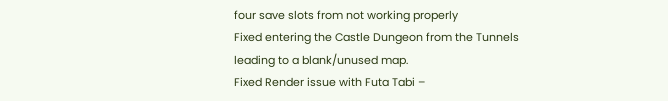four save slots from not working properly
Fixed entering the Castle Dungeon from the Tunnels leading to a blank/unused map.
Fixed Render issue with Futa Tabi –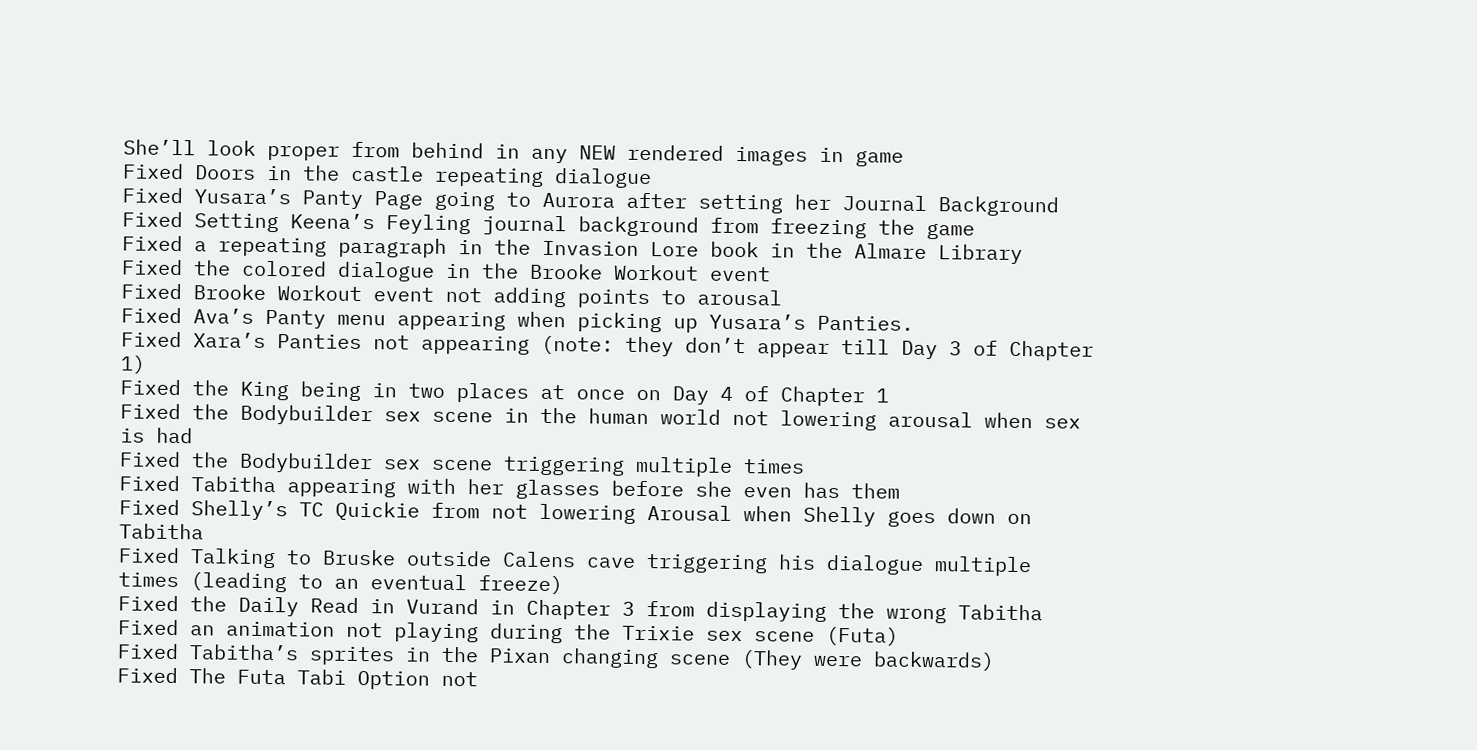She’ll look proper from behind in any NEW rendered images in game
Fixed Doors in the castle repeating dialogue
Fixed Yusara’s Panty Page going to Aurora after setting her Journal Background
Fixed Setting Keena’s Feyling journal background from freezing the game
Fixed a repeating paragraph in the Invasion Lore book in the Almare Library
Fixed the colored dialogue in the Brooke Workout event
Fixed Brooke Workout event not adding points to arousal
Fixed Ava’s Panty menu appearing when picking up Yusara’s Panties.
Fixed Xara’s Panties not appearing (note: they don’t appear till Day 3 of Chapter 1)
Fixed the King being in two places at once on Day 4 of Chapter 1
Fixed the Bodybuilder sex scene in the human world not lowering arousal when sex is had
Fixed the Bodybuilder sex scene triggering multiple times
Fixed Tabitha appearing with her glasses before she even has them
Fixed Shelly’s TC Quickie from not lowering Arousal when Shelly goes down on Tabitha
Fixed Talking to Bruske outside Calens cave triggering his dialogue multiple times (leading to an eventual freeze)
Fixed the Daily Read in Vurand in Chapter 3 from displaying the wrong Tabitha
Fixed an animation not playing during the Trixie sex scene (Futa)
Fixed Tabitha’s sprites in the Pixan changing scene (They were backwards)
Fixed The Futa Tabi Option not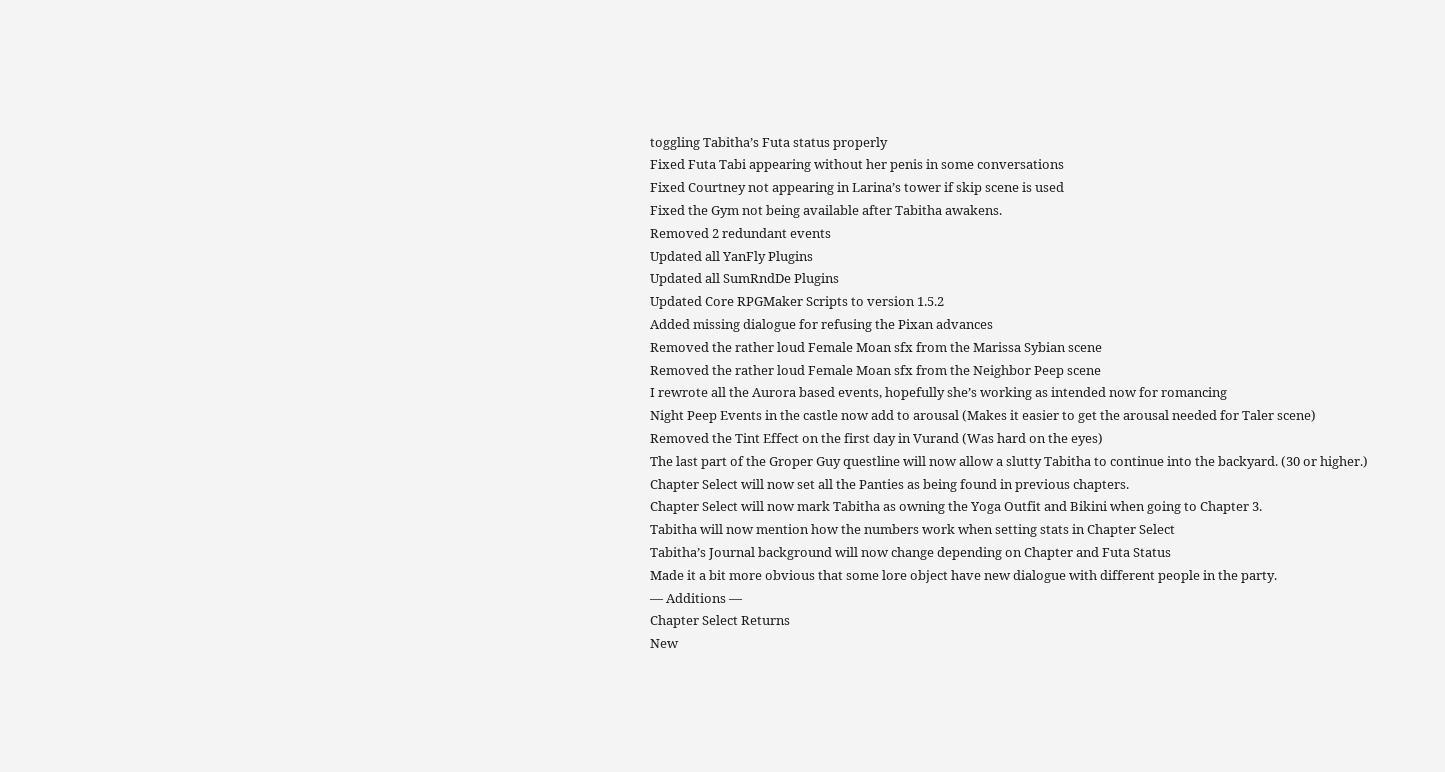toggling Tabitha’s Futa status properly
Fixed Futa Tabi appearing without her penis in some conversations
Fixed Courtney not appearing in Larina’s tower if skip scene is used
Fixed the Gym not being available after Tabitha awakens.
Removed 2 redundant events
Updated all YanFly Plugins
Updated all SumRndDe Plugins
Updated Core RPGMaker Scripts to version 1.5.2
Added missing dialogue for refusing the Pixan advances
Removed the rather loud Female Moan sfx from the Marissa Sybian scene
Removed the rather loud Female Moan sfx from the Neighbor Peep scene
I rewrote all the Aurora based events, hopefully she’s working as intended now for romancing
Night Peep Events in the castle now add to arousal (Makes it easier to get the arousal needed for Taler scene)
Removed the Tint Effect on the first day in Vurand (Was hard on the eyes)
The last part of the Groper Guy questline will now allow a slutty Tabitha to continue into the backyard. (30 or higher.)
Chapter Select will now set all the Panties as being found in previous chapters.
Chapter Select will now mark Tabitha as owning the Yoga Outfit and Bikini when going to Chapter 3.
Tabitha will now mention how the numbers work when setting stats in Chapter Select
Tabitha’s Journal background will now change depending on Chapter and Futa Status
Made it a bit more obvious that some lore object have new dialogue with different people in the party.
— Additions —
Chapter Select Returns
New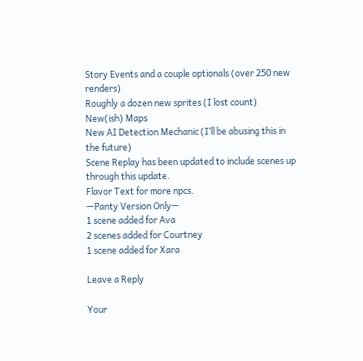Story Events and a couple optionals (over 250 new renders)
Roughly a dozen new sprites (I lost count)
New(ish) Maps
New AI Detection Mechanic (I’ll be abusing this in the future)
Scene Replay has been updated to include scenes up through this update.
Flavor Text for more npcs.
—Panty Version Only—
1 scene added for Ava
2 scenes added for Courtney
1 scene added for Xara

Leave a Reply

Your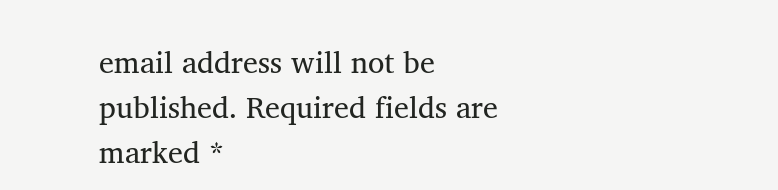email address will not be published. Required fields are marked *